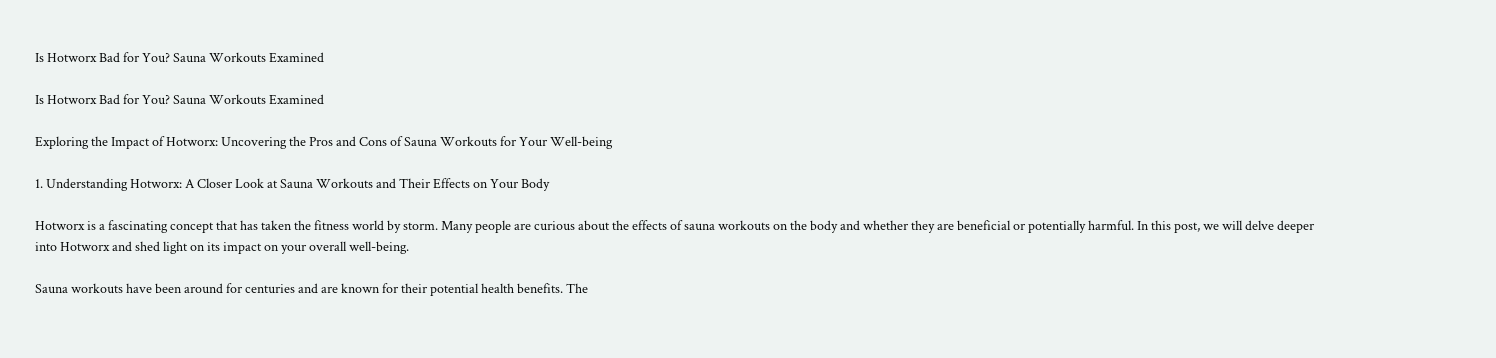Is Hotworx Bad for You? Sauna Workouts Examined

Is Hotworx Bad for You? Sauna Workouts Examined

Exploring the Impact of Hotworx: Uncovering the Pros and Cons of Sauna Workouts for Your Well-being

1. Understanding Hotworx: A Closer Look at Sauna Workouts and Their Effects on Your Body

Hotworx is a fascinating concept that has taken the fitness world by storm. Many people are curious about the effects of sauna workouts on the body and whether they are beneficial or potentially harmful. In this post, we will delve deeper into Hotworx and shed light on its impact on your overall well-being.

Sauna workouts have been around for centuries and are known for their potential health benefits. The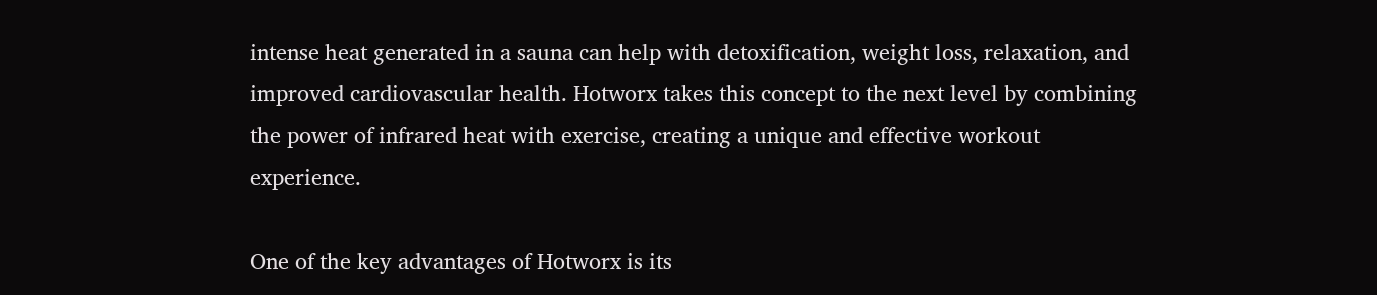intense heat generated in a sauna can help with detoxification, weight loss, relaxation, and improved cardiovascular health. Hotworx takes this concept to the next level by combining the power of infrared heat with exercise, creating a unique and effective workout experience.

One of the key advantages of Hotworx is its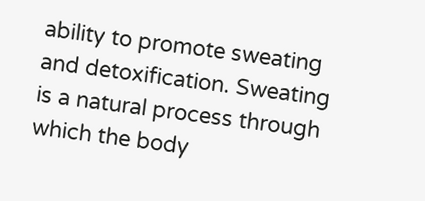ability to promote sweating and detoxification. Sweating is a natural process through which the body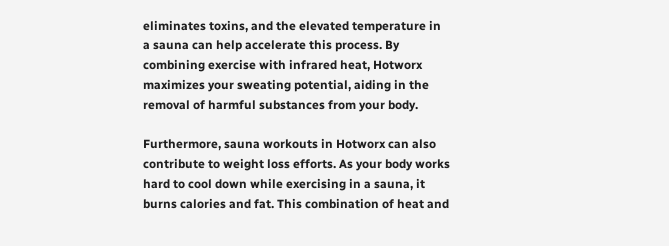eliminates toxins, and the elevated temperature in a sauna can help accelerate this process. By combining exercise with infrared heat, Hotworx maximizes your sweating potential, aiding in the removal of harmful substances from your body.

Furthermore, sauna workouts in Hotworx can also contribute to weight loss efforts. As your body works hard to cool down while exercising in a sauna, it burns calories and fat. This combination of heat and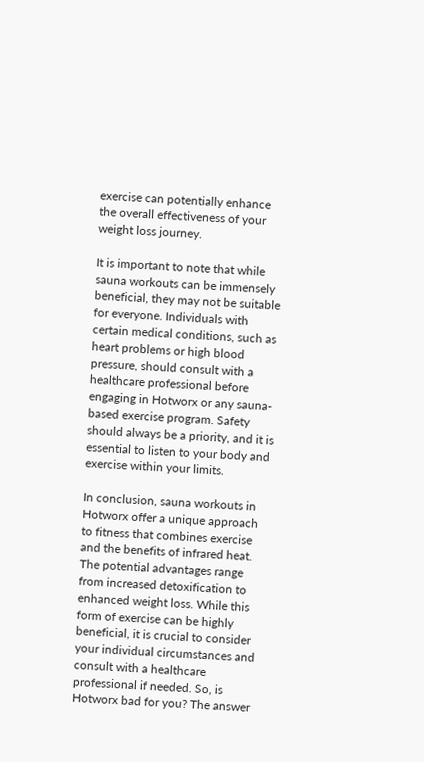exercise can potentially enhance the overall effectiveness of your weight loss journey.

It is important to note that while sauna workouts can be immensely beneficial, they may not be suitable for everyone. Individuals with certain medical conditions, such as heart problems or high blood pressure, should consult with a healthcare professional before engaging in Hotworx or any sauna-based exercise program. Safety should always be a priority, and it is essential to listen to your body and exercise within your limits.

In conclusion, sauna workouts in Hotworx offer a unique approach to fitness that combines exercise and the benefits of infrared heat. The potential advantages range from increased detoxification to enhanced weight loss. While this form of exercise can be highly beneficial, it is crucial to consider your individual circumstances and consult with a healthcare professional if needed. So, is Hotworx bad for you? The answer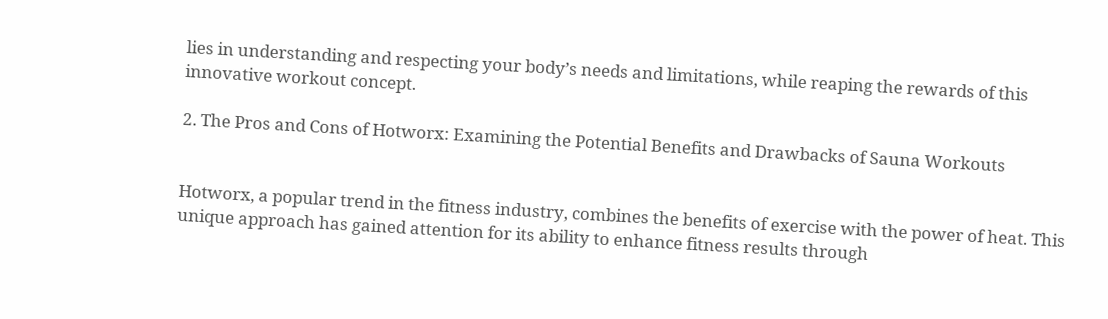lies in understanding and respecting your body’s needs and limitations, while reaping the rewards of this innovative workout concept.

2. The Pros and Cons of Hotworx: Examining the Potential Benefits and Drawbacks of Sauna Workouts


Hotworx, a popular trend in the fitness industry, combines the benefits of exercise with the power of heat. This unique approach has gained attention for its ability to enhance fitness results through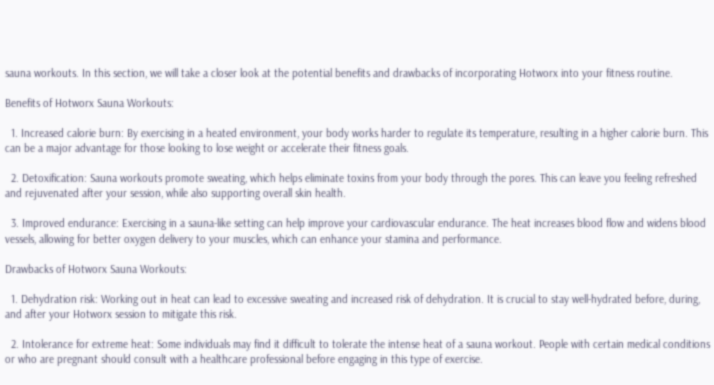sauna workouts. In this section, we will take a closer look at the potential benefits and drawbacks of incorporating Hotworx into your fitness routine.

Benefits of Hotworx Sauna Workouts:

  1. Increased calorie burn: By exercising in a heated environment, your body works harder to regulate its temperature, resulting in a higher calorie burn. This can be a major advantage for those looking to lose weight or accelerate their fitness goals.

  2. Detoxification: Sauna workouts promote sweating, which helps eliminate toxins from your body through the pores. This can leave you feeling refreshed and rejuvenated after your session, while also supporting overall skin health.

  3. Improved endurance: Exercising in a sauna-like setting can help improve your cardiovascular endurance. The heat increases blood flow and widens blood vessels, allowing for better oxygen delivery to your muscles, which can enhance your stamina and performance.

Drawbacks of Hotworx Sauna Workouts:

  1. Dehydration risk: Working out in heat can lead to excessive sweating and increased risk of dehydration. It is crucial to stay well-hydrated before, during, and after your Hotworx session to mitigate this risk.

  2. Intolerance for extreme heat: Some individuals may find it difficult to tolerate the intense heat of a sauna workout. People with certain medical conditions or who are pregnant should consult with a healthcare professional before engaging in this type of exercise.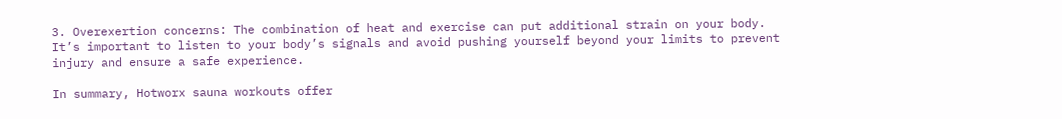3. Overexertion concerns: The combination of heat and exercise can put additional strain on your body. It’s important to listen to your body’s signals and avoid pushing yourself beyond your limits to prevent injury and ensure a safe experience.

In summary, Hotworx sauna workouts offer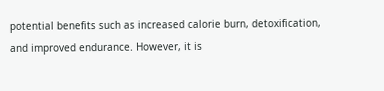potential benefits such as increased calorie burn, detoxification, and improved endurance. However, it is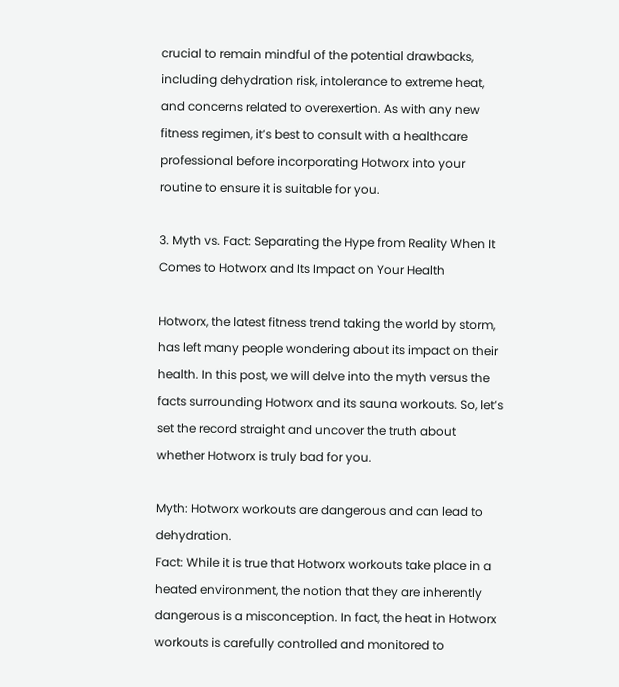crucial to remain mindful of the potential drawbacks, including dehydration risk, intolerance to extreme heat, and concerns related to overexertion. As with any new fitness regimen, it’s best to consult with a healthcare professional before incorporating Hotworx into your routine to ensure it is suitable for you.

3. Myth vs. Fact: Separating the Hype from Reality When It Comes to Hotworx and Its Impact on Your Health

Hotworx, the latest fitness trend taking the world by storm, has left many people wondering about its impact on their health. In this post, we will delve into the myth versus the facts surrounding Hotworx and its sauna workouts. So, let’s set the record straight and uncover the truth about whether Hotworx is truly bad for you.

Myth: Hotworx workouts are dangerous and can lead to dehydration.
Fact: While it is true that Hotworx workouts take place in a heated environment, the notion that they are inherently dangerous is a misconception. In fact, the heat in Hotworx workouts is carefully controlled and monitored to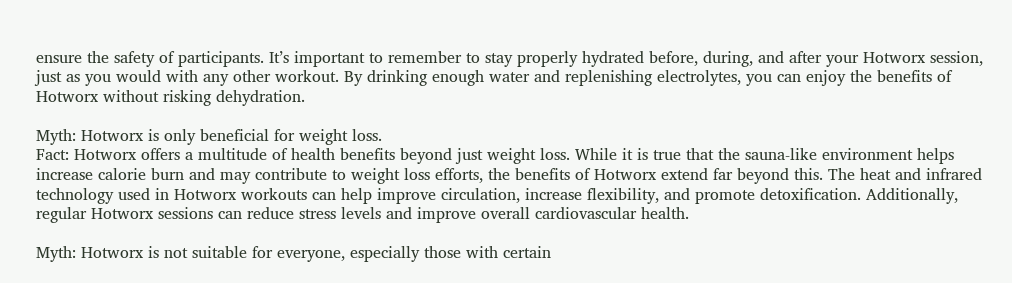ensure the safety of participants. It’s important to remember to stay properly hydrated before, during, and after your Hotworx session, just as you would with any other workout. By drinking enough water and replenishing electrolytes, you can enjoy the benefits of Hotworx without risking dehydration.

Myth: Hotworx is only beneficial for weight loss.
Fact: Hotworx offers a multitude of health benefits beyond just weight loss. While it is true that the sauna-like environment helps increase calorie burn and may contribute to weight loss efforts, the benefits of Hotworx extend far beyond this. The heat and infrared technology used in Hotworx workouts can help improve circulation, increase flexibility, and promote detoxification. Additionally, regular Hotworx sessions can reduce stress levels and improve overall cardiovascular health.

Myth: Hotworx is not suitable for everyone, especially those with certain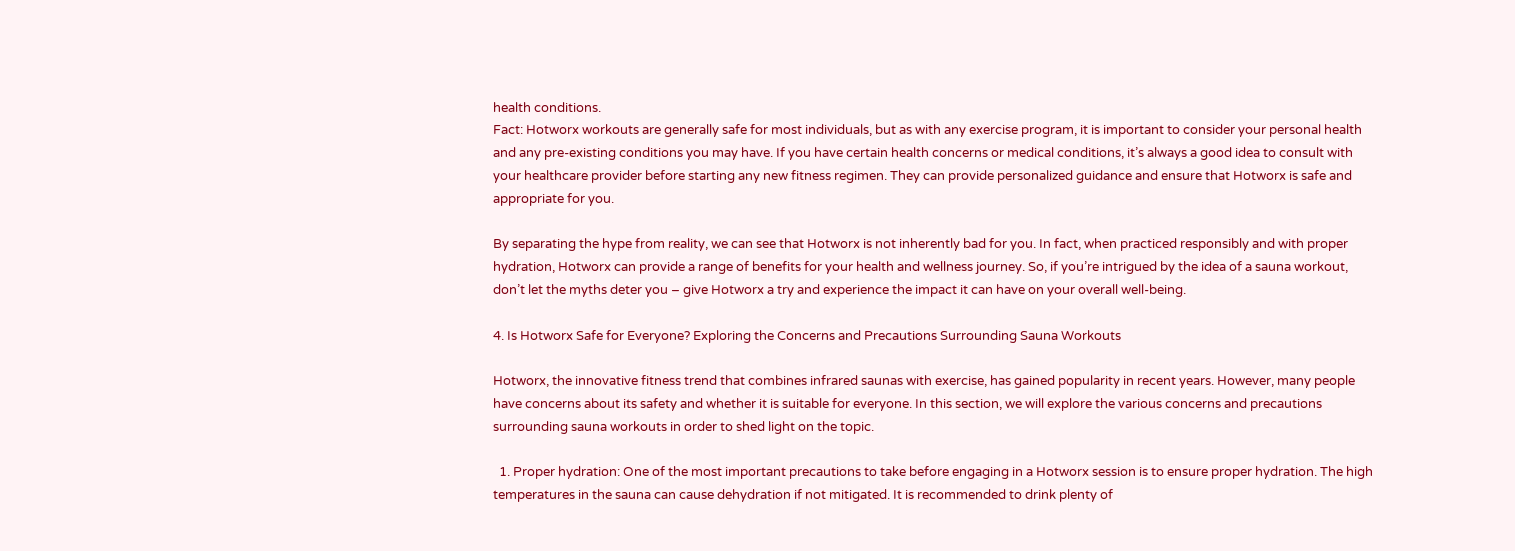health conditions.
Fact: Hotworx workouts are generally safe for most individuals, but as with any exercise program, it is important to consider your personal health and any pre-existing conditions you may have. If you have certain health concerns or medical conditions, it’s always a good idea to consult with your healthcare provider before starting any new fitness regimen. They can provide personalized guidance and ensure that Hotworx is safe and appropriate for you.

By separating the hype from reality, we can see that Hotworx is not inherently bad for you. In fact, when practiced responsibly and with proper hydration, Hotworx can provide a range of benefits for your health and wellness journey. So, if you’re intrigued by the idea of a sauna workout, don’t let the myths deter you – give Hotworx a try and experience the impact it can have on your overall well-being.

4. Is Hotworx Safe for Everyone? Exploring the Concerns and Precautions Surrounding Sauna Workouts

Hotworx, the innovative fitness trend that combines infrared saunas with exercise, has gained popularity in recent years. However, many people have concerns about its safety and whether it is suitable for everyone. In this section, we will explore the various concerns and precautions surrounding sauna workouts in order to shed light on the topic.

  1. Proper hydration: One of the most important precautions to take before engaging in a Hotworx session is to ensure proper hydration. The high temperatures in the sauna can cause dehydration if not mitigated. It is recommended to drink plenty of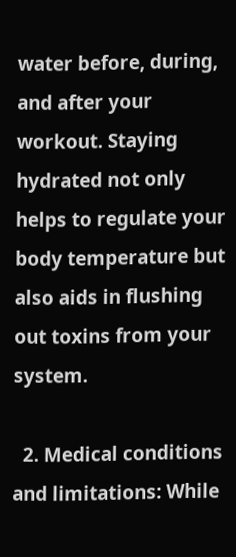water before, during, and after your workout. Staying hydrated not only helps to regulate your body temperature but also aids in flushing out toxins from your system.

  2. Medical conditions and limitations: While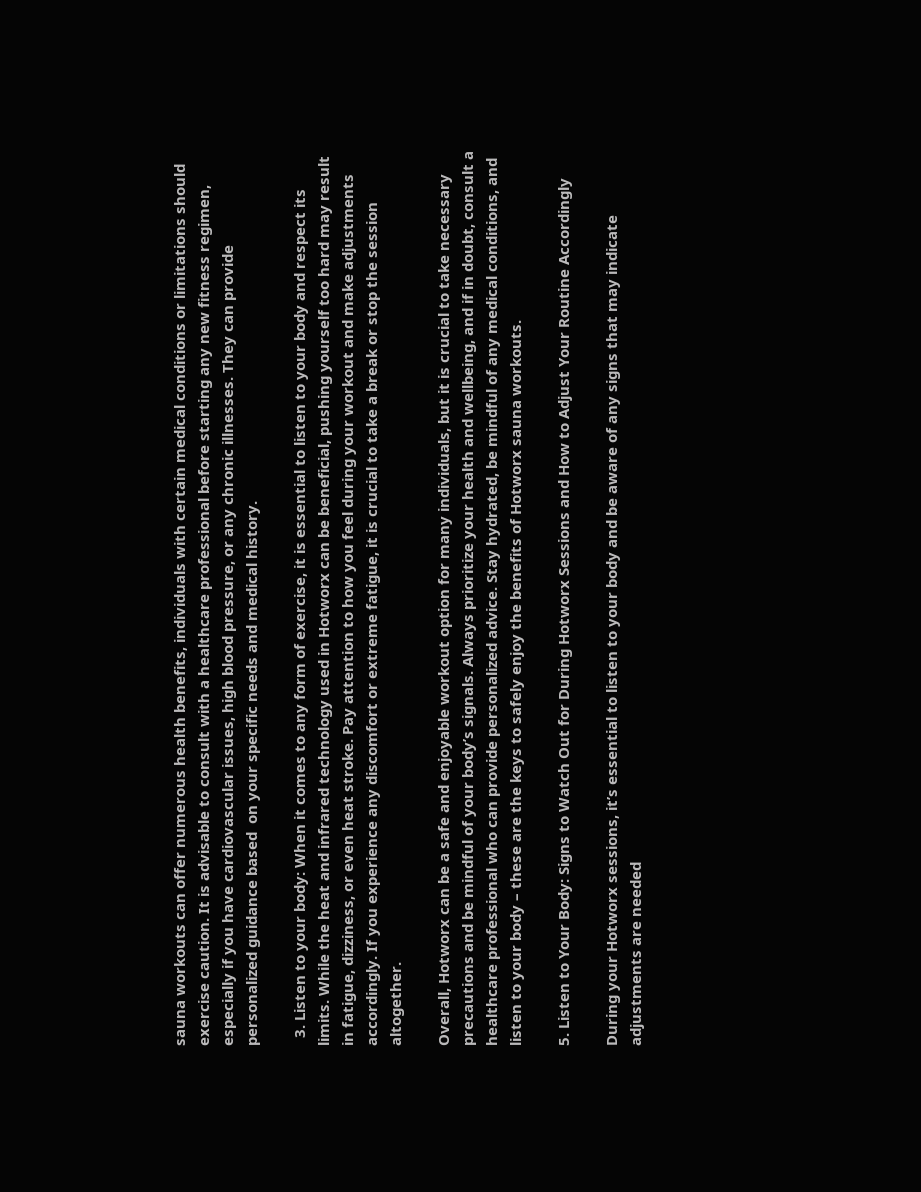sauna workouts can offer numerous health benefits, individuals with certain medical conditions or limitations should exercise caution. It is advisable to consult with a healthcare professional before starting any new fitness regimen, especially if you have cardiovascular issues, high blood pressure, or any chronic illnesses. They can provide personalized guidance based  on your specific needs and medical history.

  3. Listen to your body: When it comes to any form of exercise, it is essential to listen to your body and respect its limits. While the heat and infrared technology used in Hotworx can be beneficial, pushing yourself too hard may result in fatigue, dizziness, or even heat stroke. Pay attention to how you feel during your workout and make adjustments accordingly. If you experience any discomfort or extreme fatigue, it is crucial to take a break or stop the session altogether.

Overall, Hotworx can be a safe and enjoyable workout option for many individuals, but it is crucial to take necessary precautions and be mindful of your body’s signals. Always prioritize your health and wellbeing, and if in doubt, consult a healthcare professional who can provide personalized advice. Stay hydrated, be mindful of any medical conditions, and listen to your body – these are the keys to safely enjoy the benefits of Hotworx sauna workouts.

5. Listen to Your Body: Signs to Watch Out for During Hotworx Sessions and How to Adjust Your Routine Accordingly

During your Hotworx sessions, it’s essential to listen to your body and be aware of any signs that may indicate adjustments are needed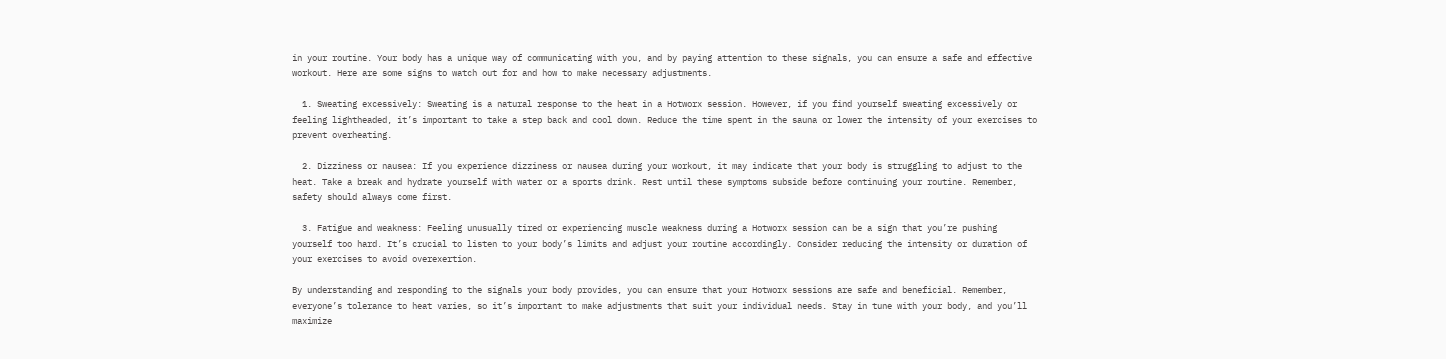in your routine. Your body has a unique way of communicating with you, and by paying attention to these signals, you can ensure a safe and effective workout. Here are some signs to watch out for and how to make necessary adjustments.

  1. Sweating excessively: Sweating is a natural response to the heat in a Hotworx session. However, if you find yourself sweating excessively or feeling lightheaded, it’s important to take a step back and cool down. Reduce the time spent in the sauna or lower the intensity of your exercises to prevent overheating.

  2. Dizziness or nausea: If you experience dizziness or nausea during your workout, it may indicate that your body is struggling to adjust to the heat. Take a break and hydrate yourself with water or a sports drink. Rest until these symptoms subside before continuing your routine. Remember, safety should always come first.

  3. Fatigue and weakness: Feeling unusually tired or experiencing muscle weakness during a Hotworx session can be a sign that you’re pushing yourself too hard. It’s crucial to listen to your body’s limits and adjust your routine accordingly. Consider reducing the intensity or duration of your exercises to avoid overexertion.

By understanding and responding to the signals your body provides, you can ensure that your Hotworx sessions are safe and beneficial. Remember, everyone’s tolerance to heat varies, so it’s important to make adjustments that suit your individual needs. Stay in tune with your body, and you’ll maximize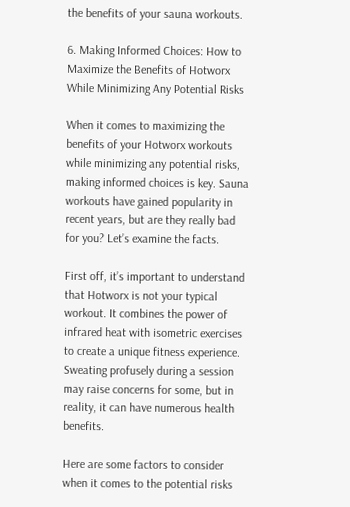the benefits of your sauna workouts.

6. Making Informed Choices: How to Maximize the Benefits of Hotworx While Minimizing Any Potential Risks

When it comes to maximizing the benefits of your Hotworx workouts while minimizing any potential risks, making informed choices is key. Sauna workouts have gained popularity in recent years, but are they really bad for you? Let’s examine the facts.

First off, it’s important to understand that Hotworx is not your typical workout. It combines the power of infrared heat with isometric exercises to create a unique fitness experience. Sweating profusely during a session may raise concerns for some, but in reality, it can have numerous health benefits.

Here are some factors to consider when it comes to the potential risks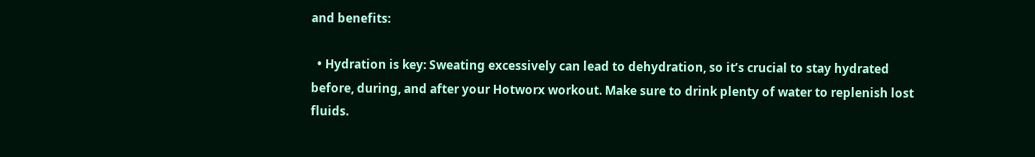and benefits:

  • Hydration is key: Sweating excessively can lead to dehydration, so it’s crucial to stay hydrated before, during, and after your Hotworx workout. Make sure to drink plenty of water to replenish lost fluids.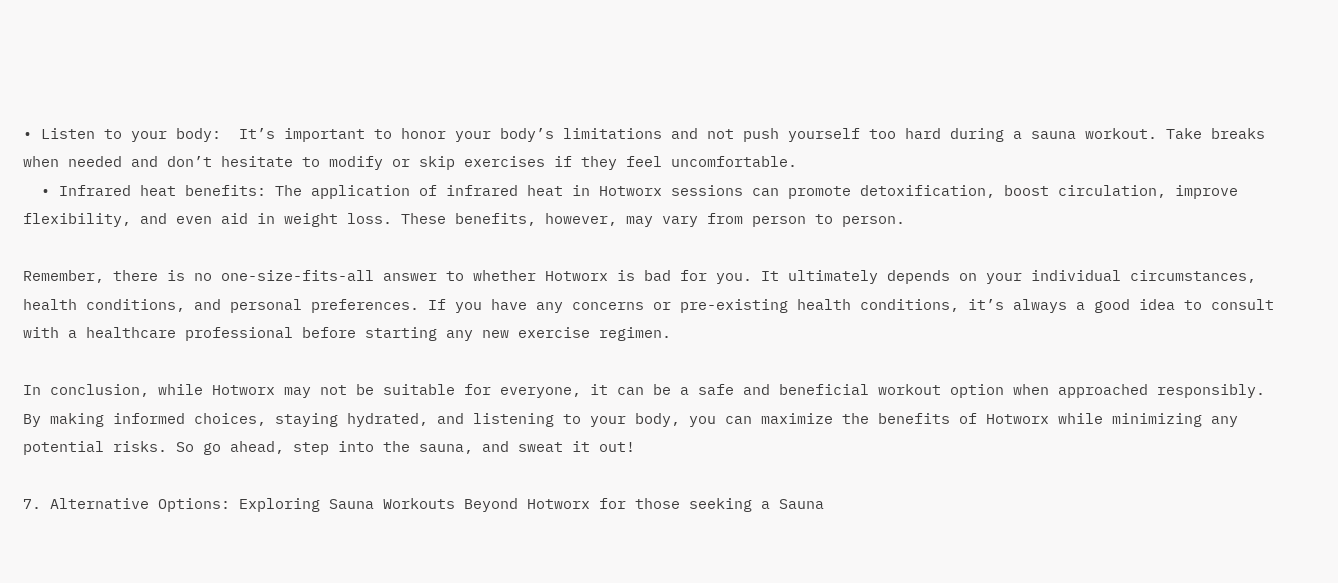• Listen to your body:  It’s important to honor your body’s limitations and not push yourself too hard during a sauna workout. Take breaks when needed and don’t hesitate to modify or skip exercises if they feel uncomfortable.
  • Infrared heat benefits: The application of infrared heat in Hotworx sessions can promote detoxification, boost circulation, improve flexibility, and even aid in weight loss. These benefits, however, may vary from person to person.

Remember, there is no one-size-fits-all answer to whether Hotworx is bad for you. It ultimately depends on your individual circumstances, health conditions, and personal preferences. If you have any concerns or pre-existing health conditions, it’s always a good idea to consult with a healthcare professional before starting any new exercise regimen.

In conclusion, while Hotworx may not be suitable for everyone, it can be a safe and beneficial workout option when approached responsibly. By making informed choices, staying hydrated, and listening to your body, you can maximize the benefits of Hotworx while minimizing any potential risks. So go ahead, step into the sauna, and sweat it out!

7. Alternative Options: Exploring Sauna Workouts Beyond Hotworx for those seeking a Sauna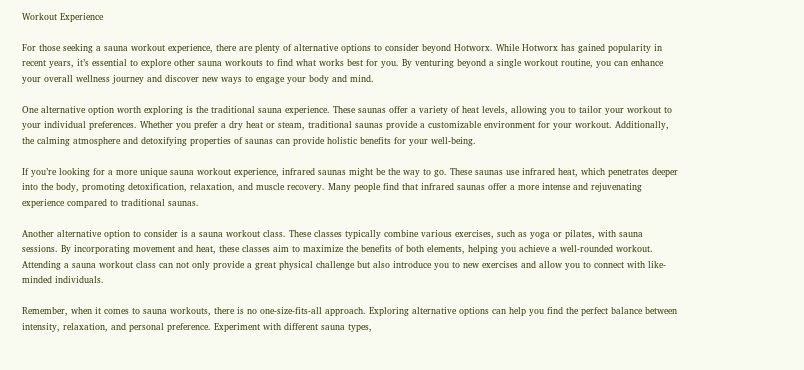Workout Experience

For those seeking a sauna workout experience, there are plenty of alternative options to consider beyond Hotworx. While Hotworx has gained popularity in recent years, it’s essential to explore other sauna workouts to find what works best for you. By venturing beyond a single workout routine, you can enhance your overall wellness journey and discover new ways to engage your body and mind.

One alternative option worth exploring is the traditional sauna experience. These saunas offer a variety of heat levels, allowing you to tailor your workout to your individual preferences. Whether you prefer a dry heat or steam, traditional saunas provide a customizable environment for your workout. Additionally, the calming atmosphere and detoxifying properties of saunas can provide holistic benefits for your well-being.

If you’re looking for a more unique sauna workout experience, infrared saunas might be the way to go. These saunas use infrared heat, which penetrates deeper into the body, promoting detoxification, relaxation, and muscle recovery. Many people find that infrared saunas offer a more intense and rejuvenating experience compared to traditional saunas.

Another alternative option to consider is a sauna workout class. These classes typically combine various exercises, such as yoga or pilates, with sauna sessions. By incorporating movement and heat, these classes aim to maximize the benefits of both elements, helping you achieve a well-rounded workout. Attending a sauna workout class can not only provide a great physical challenge but also introduce you to new exercises and allow you to connect with like-minded individuals.

Remember, when it comes to sauna workouts, there is no one-size-fits-all approach. Exploring alternative options can help you find the perfect balance between intensity, relaxation, and personal preference. Experiment with different sauna types,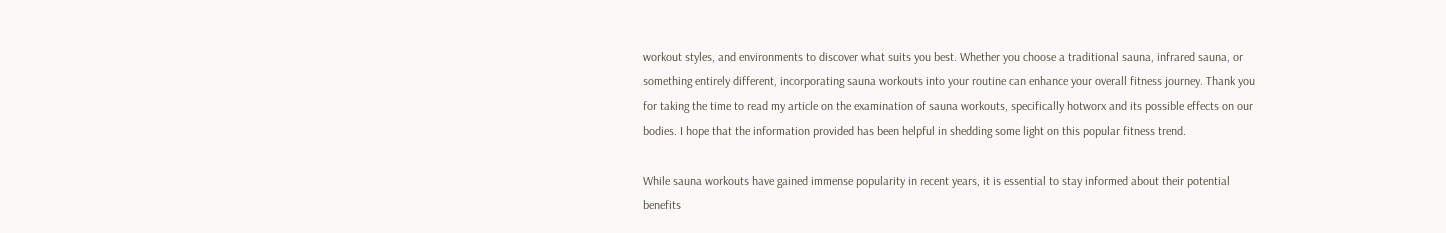workout styles, and environments to discover what suits you best. Whether you choose a traditional sauna, infrared sauna, or something entirely different, incorporating sauna workouts into your routine can enhance your overall fitness journey. Thank you for taking the time to read my article on the examination of sauna workouts, specifically hotworx and its possible effects on our bodies. I hope that the information provided has been helpful in shedding some light on this popular fitness trend.

While sauna workouts have gained immense popularity in recent years, it is essential to stay informed about their potential benefits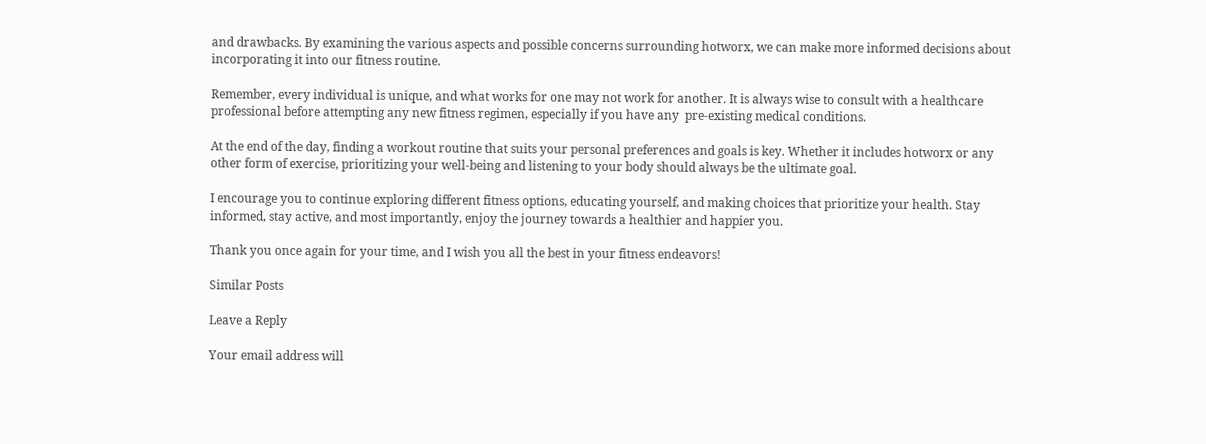and drawbacks. By examining the various aspects and possible concerns surrounding hotworx, we can make more informed decisions about incorporating it into our fitness routine.

Remember, every individual is unique, and what works for one may not work for another. It is always wise to consult with a healthcare professional before attempting any new fitness regimen, especially if you have any  pre-existing medical conditions.

At the end of the day, finding a workout routine that suits your personal preferences and goals is key. Whether it includes hotworx or any other form of exercise, prioritizing your well-being and listening to your body should always be the ultimate goal.

I encourage you to continue exploring different fitness options, educating yourself, and making choices that prioritize your health. Stay informed, stay active, and most importantly, enjoy the journey towards a healthier and happier you.

Thank you once again for your time, and I wish you all the best in your fitness endeavors!

Similar Posts

Leave a Reply

Your email address will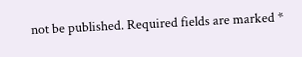not be published. Required fields are marked *